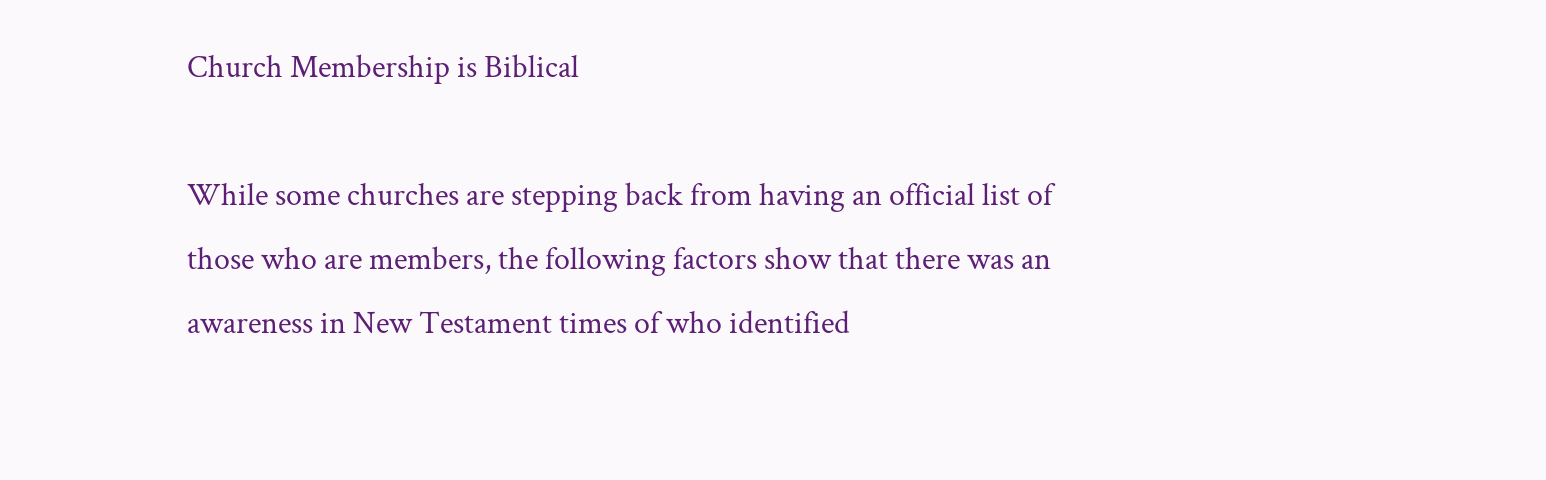Church Membership is Biblical

While some churches are stepping back from having an official list of those who are members, the following factors show that there was an awareness in New Testament times of who identified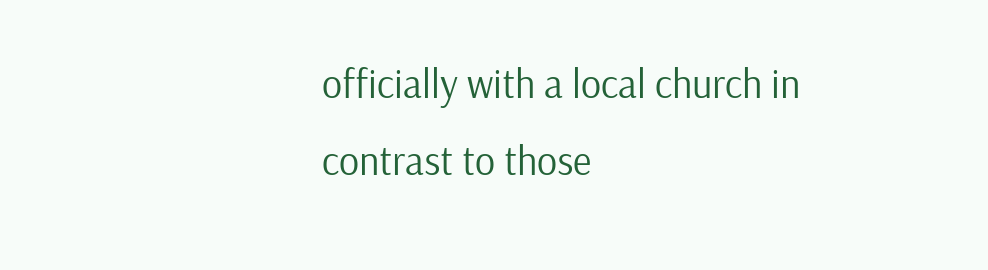officially with a local church in contrast to those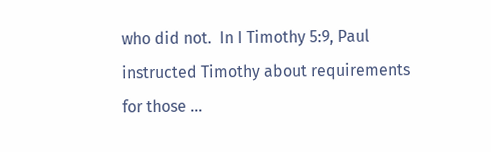who did not.  In I Timothy 5:9, Paul instructed Timothy about requirements for those …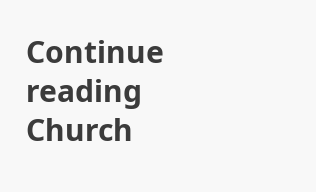Continue reading Church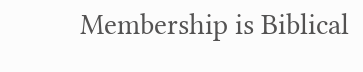Membership is Biblical